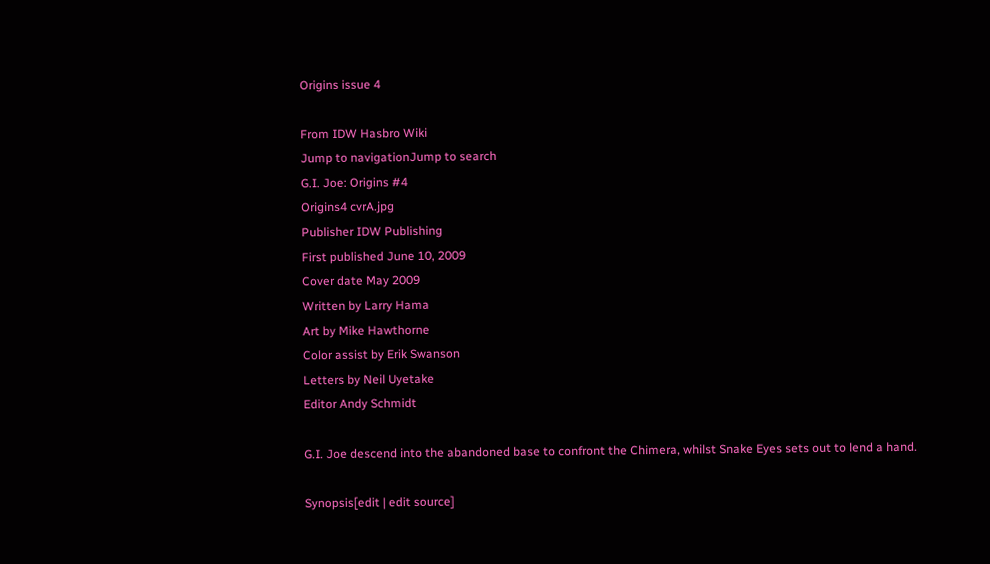Origins issue 4

From IDW Hasbro Wiki
Jump to navigationJump to search
G.I. Joe: Origins #4
Origins4 cvrA.jpg
Publisher IDW Publishing
First published June 10, 2009
Cover date May 2009
Written by Larry Hama
Art by Mike Hawthorne
Color assist by Erik Swanson
Letters by Neil Uyetake
Editor Andy Schmidt

G.I. Joe descend into the abandoned base to confront the Chimera, whilst Snake Eyes sets out to lend a hand.

Synopsis[edit | edit source]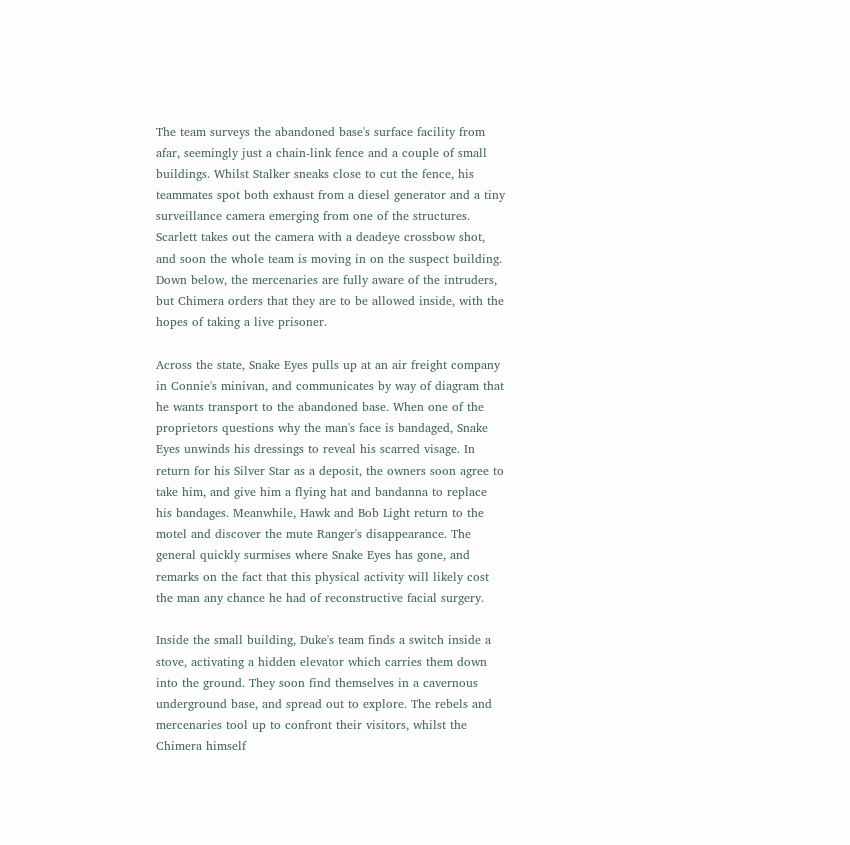The team surveys the abandoned base's surface facility from afar, seemingly just a chain-link fence and a couple of small buildings. Whilst Stalker sneaks close to cut the fence, his teammates spot both exhaust from a diesel generator and a tiny surveillance camera emerging from one of the structures. Scarlett takes out the camera with a deadeye crossbow shot, and soon the whole team is moving in on the suspect building. Down below, the mercenaries are fully aware of the intruders, but Chimera orders that they are to be allowed inside, with the hopes of taking a live prisoner.

Across the state, Snake Eyes pulls up at an air freight company in Connie's minivan, and communicates by way of diagram that he wants transport to the abandoned base. When one of the proprietors questions why the man's face is bandaged, Snake Eyes unwinds his dressings to reveal his scarred visage. In return for his Silver Star as a deposit, the owners soon agree to take him, and give him a flying hat and bandanna to replace his bandages. Meanwhile, Hawk and Bob Light return to the motel and discover the mute Ranger's disappearance. The general quickly surmises where Snake Eyes has gone, and remarks on the fact that this physical activity will likely cost the man any chance he had of reconstructive facial surgery.

Inside the small building, Duke's team finds a switch inside a stove, activating a hidden elevator which carries them down into the ground. They soon find themselves in a cavernous underground base, and spread out to explore. The rebels and mercenaries tool up to confront their visitors, whilst the Chimera himself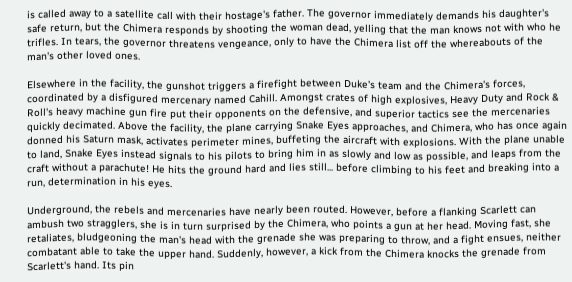is called away to a satellite call with their hostage's father. The governor immediately demands his daughter's safe return, but the Chimera responds by shooting the woman dead, yelling that the man knows not with who he trifles. In tears, the governor threatens vengeance, only to have the Chimera list off the whereabouts of the man's other loved ones.

Elsewhere in the facility, the gunshot triggers a firefight between Duke's team and the Chimera's forces, coordinated by a disfigured mercenary named Cahill. Amongst crates of high explosives, Heavy Duty and Rock & Roll's heavy machine gun fire put their opponents on the defensive, and superior tactics see the mercenaries quickly decimated. Above the facility, the plane carrying Snake Eyes approaches, and Chimera, who has once again donned his Saturn mask, activates perimeter mines, buffeting the aircraft with explosions. With the plane unable to land, Snake Eyes instead signals to his pilots to bring him in as slowly and low as possible, and leaps from the craft without a parachute! He hits the ground hard and lies still... before climbing to his feet and breaking into a run, determination in his eyes.

Underground, the rebels and mercenaries have nearly been routed. However, before a flanking Scarlett can ambush two stragglers, she is in turn surprised by the Chimera, who points a gun at her head. Moving fast, she retaliates, bludgeoning the man's head with the grenade she was preparing to throw, and a fight ensues, neither combatant able to take the upper hand. Suddenly, however, a kick from the Chimera knocks the grenade from Scarlett's hand. Its pin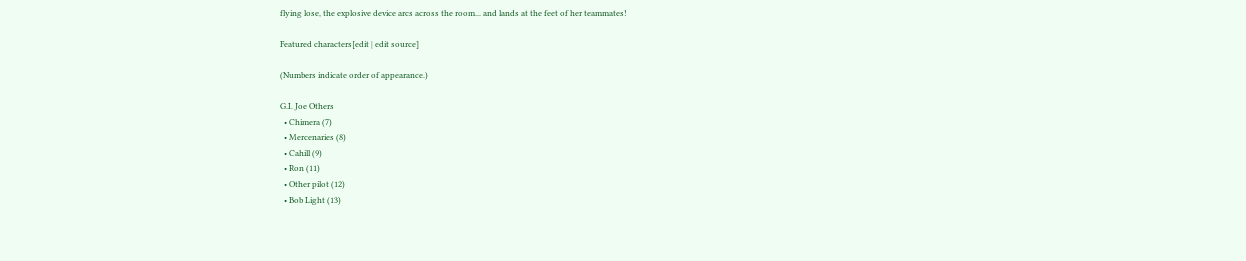flying lose, the explosive device arcs across the room... and lands at the feet of her teammates!

Featured characters[edit | edit source]

(Numbers indicate order of appearance.)

G.I. Joe Others
  • Chimera (7)
  • Mercenaries (8)
  • Cahill (9)
  • Ron (11)
  • Other pilot (12)
  • Bob Light (13)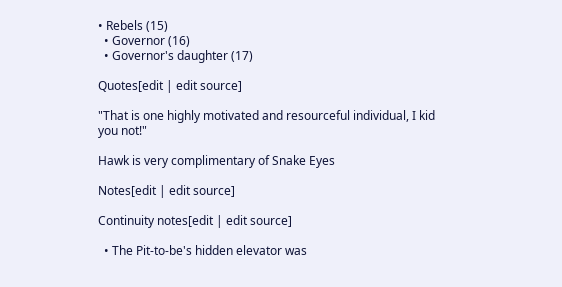• Rebels (15)
  • Governor (16)
  • Governor's daughter (17)

Quotes[edit | edit source]

"That is one highly motivated and resourceful individual, I kid you not!"

Hawk is very complimentary of Snake Eyes

Notes[edit | edit source]

Continuity notes[edit | edit source]

  • The Pit-to-be's hidden elevator was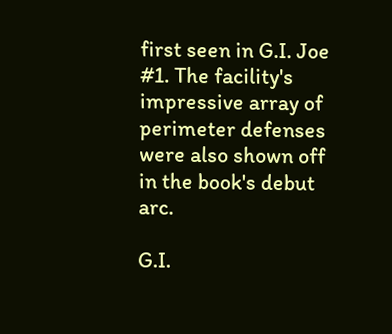first seen in G.I. Joe #1. The facility's impressive array of perimeter defenses were also shown off in the book's debut arc.

G.I.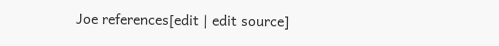Joe references[edit | edit source]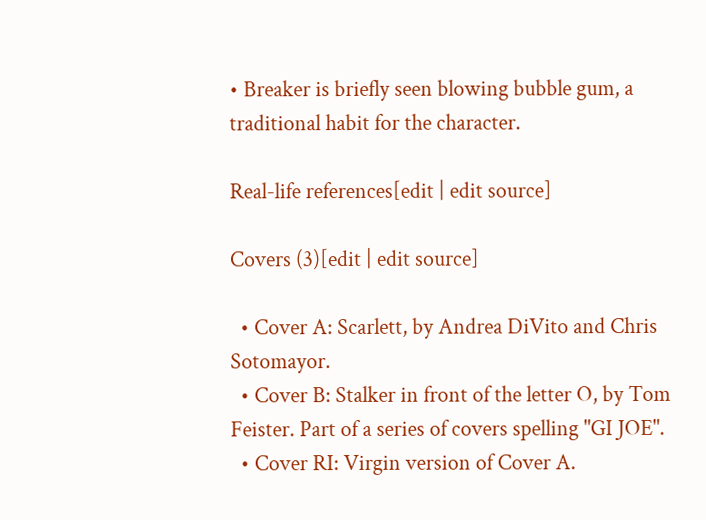• Breaker is briefly seen blowing bubble gum, a traditional habit for the character.

Real-life references[edit | edit source]

Covers (3)[edit | edit source]

  • Cover A: Scarlett, by Andrea DiVito and Chris Sotomayor.
  • Cover B: Stalker in front of the letter O, by Tom Feister. Part of a series of covers spelling "GI JOE".
  • Cover RI: Virgin version of Cover A.